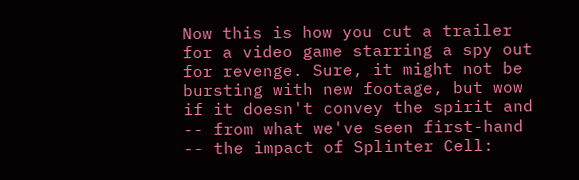Now this is how you cut a trailer for a video game starring a spy out for revenge. Sure, it might not be bursting with new footage, but wow if it doesn't convey the spirit and -- from what we've seen first-hand -- the impact of Splinter Cell: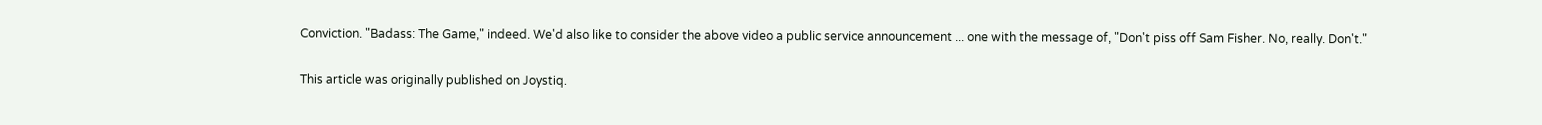Conviction. "Badass: The Game," indeed. We'd also like to consider the above video a public service announcement ... one with the message of, "Don't piss off Sam Fisher. No, really. Don't."

This article was originally published on Joystiq.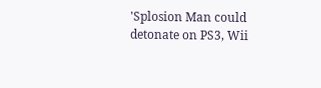'Splosion Man could detonate on PS3, Wii